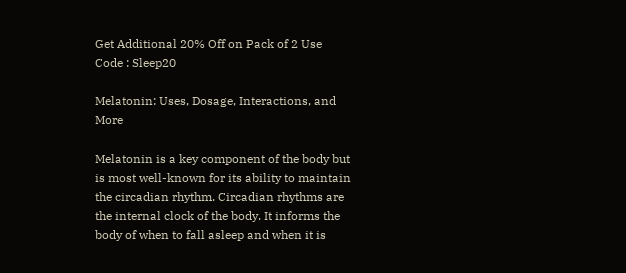Get Additional 20% Off on Pack of 2 Use Code : Sleep20

Melatonin: Uses, Dosage, Interactions, and More

Melatonin is a key component of the body but is most well-known for its ability to maintain the circadian rhythm. Circadian rhythms are the internal clock of the body. It informs the body of when to fall asleep and when it is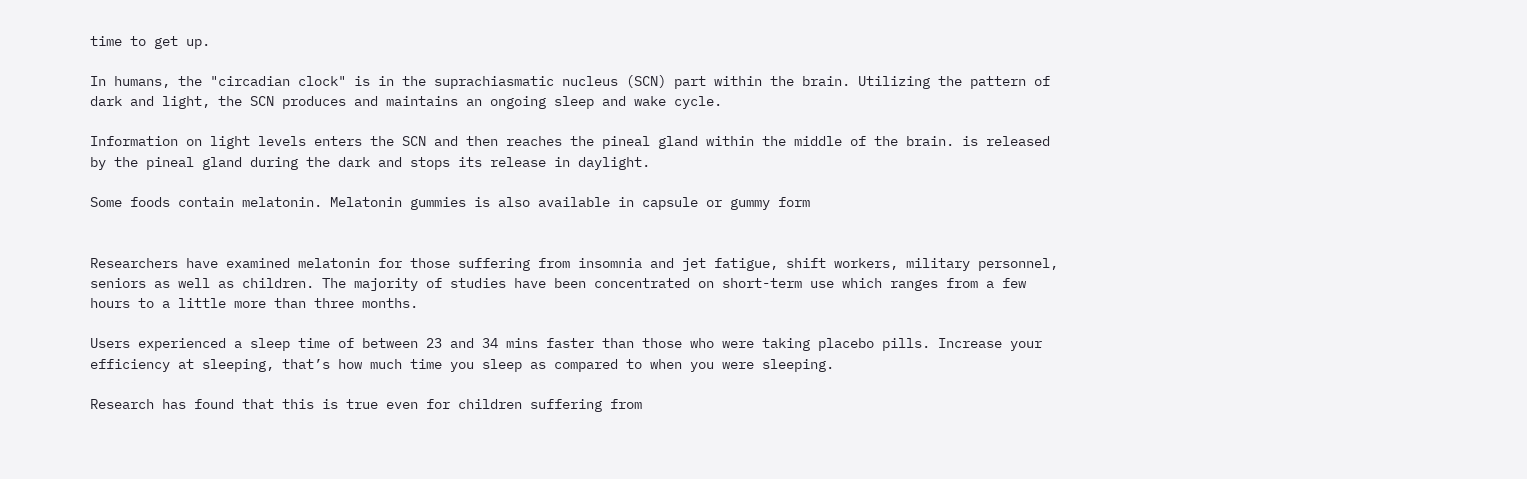time to get up.

In humans, the "circadian clock" is in the suprachiasmatic nucleus (SCN) part within the brain. Utilizing the pattern of dark and light, the SCN produces and maintains an ongoing sleep and wake cycle.

Information on light levels enters the SCN and then reaches the pineal gland within the middle of the brain. is released by the pineal gland during the dark and stops its release in daylight.

Some foods contain melatonin. Melatonin gummies is also available in capsule or gummy form


Researchers have examined melatonin for those suffering from insomnia and jet fatigue, shift workers, military personnel, seniors as well as children. The majority of studies have been concentrated on short-term use which ranges from a few hours to a little more than three months.

Users experienced a sleep time of between 23 and 34 mins faster than those who were taking placebo pills. Increase your efficiency at sleeping, that’s how much time you sleep as compared to when you were sleeping.

Research has found that this is true even for children suffering from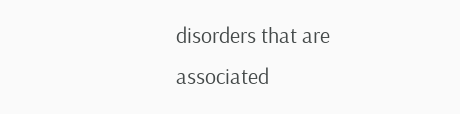disorders that are associated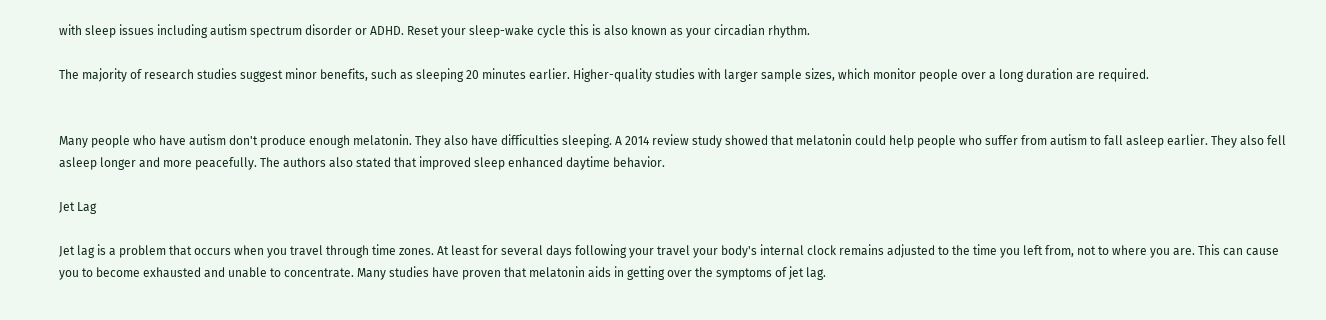with sleep issues including autism spectrum disorder or ADHD. Reset your sleep-wake cycle this is also known as your circadian rhythm.

The majority of research studies suggest minor benefits, such as sleeping 20 minutes earlier. Higher-quality studies with larger sample sizes, which monitor people over a long duration are required.


Many people who have autism don't produce enough melatonin. They also have difficulties sleeping. A 2014 review study showed that melatonin could help people who suffer from autism to fall asleep earlier. They also fell asleep longer and more peacefully. The authors also stated that improved sleep enhanced daytime behavior.

Jet Lag

Jet lag is a problem that occurs when you travel through time zones. At least for several days following your travel your body's internal clock remains adjusted to the time you left from, not to where you are. This can cause you to become exhausted and unable to concentrate. Many studies have proven that melatonin aids in getting over the symptoms of jet lag.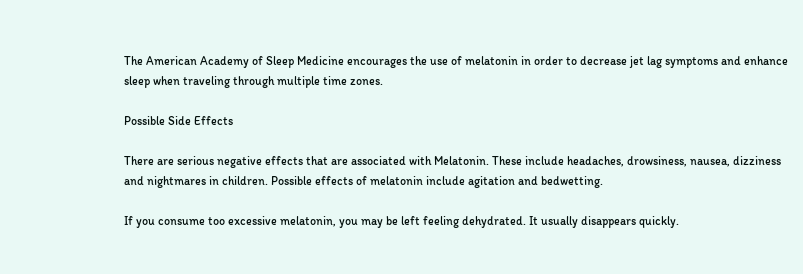The American Academy of Sleep Medicine encourages the use of melatonin in order to decrease jet lag symptoms and enhance sleep when traveling through multiple time zones.

Possible Side Effects

There are serious negative effects that are associated with Melatonin. These include headaches, drowsiness, nausea, dizziness and nightmares in children. Possible effects of melatonin include agitation and bedwetting.

If you consume too excessive melatonin, you may be left feeling dehydrated. It usually disappears quickly.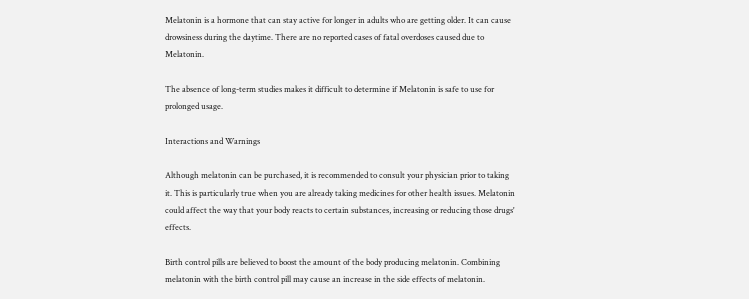Melatonin is a hormone that can stay active for longer in adults who are getting older. It can cause drowsiness during the daytime. There are no reported cases of fatal overdoses caused due to Melatonin.

The absence of long-term studies makes it difficult to determine if Melatonin is safe to use for prolonged usage.

Interactions and Warnings

Although melatonin can be purchased, it is recommended to consult your physician prior to taking it. This is particularly true when you are already taking medicines for other health issues. Melatonin could affect the way that your body reacts to certain substances, increasing or reducing those drugs' effects.

Birth control pills are believed to boost the amount of the body producing melatonin. Combining melatonin with the birth control pill may cause an increase in the side effects of melatonin.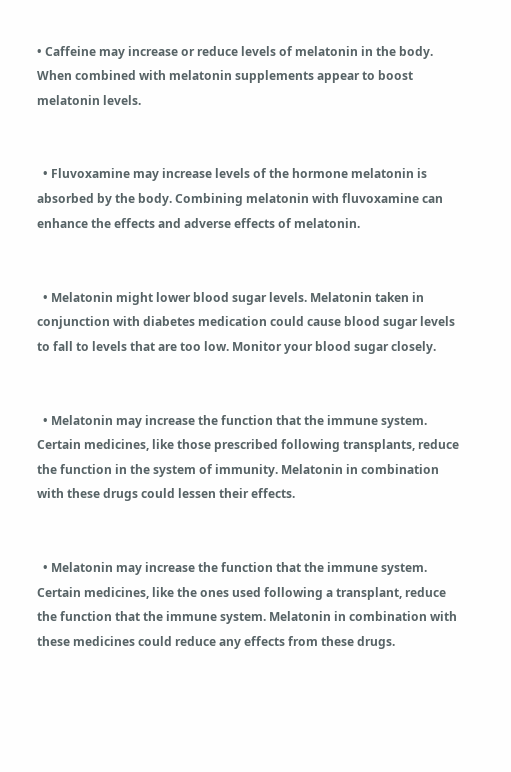• Caffeine may increase or reduce levels of melatonin in the body. When combined with melatonin supplements appear to boost melatonin levels.


  • Fluvoxamine may increase levels of the hormone melatonin is absorbed by the body. Combining melatonin with fluvoxamine can enhance the effects and adverse effects of melatonin.


  • Melatonin might lower blood sugar levels. Melatonin taken in conjunction with diabetes medication could cause blood sugar levels to fall to levels that are too low. Monitor your blood sugar closely.


  • Melatonin may increase the function that the immune system. Certain medicines, like those prescribed following transplants, reduce the function in the system of immunity. Melatonin in combination with these drugs could lessen their effects.


  • Melatonin may increase the function that the immune system. Certain medicines, like the ones used following a transplant, reduce the function that the immune system. Melatonin in combination with these medicines could reduce any effects from these drugs.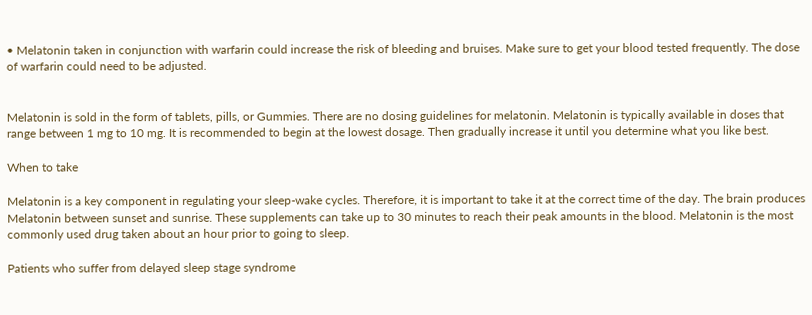• Melatonin taken in conjunction with warfarin could increase the risk of bleeding and bruises. Make sure to get your blood tested frequently. The dose of warfarin could need to be adjusted.


Melatonin is sold in the form of tablets, pills, or Gummies. There are no dosing guidelines for melatonin. Melatonin is typically available in doses that range between 1 mg to 10 mg. It is recommended to begin at the lowest dosage. Then gradually increase it until you determine what you like best.

When to take

Melatonin is a key component in regulating your sleep-wake cycles. Therefore, it is important to take it at the correct time of the day. The brain produces Melatonin between sunset and sunrise. These supplements can take up to 30 minutes to reach their peak amounts in the blood. Melatonin is the most commonly used drug taken about an hour prior to going to sleep.

Patients who suffer from delayed sleep stage syndrome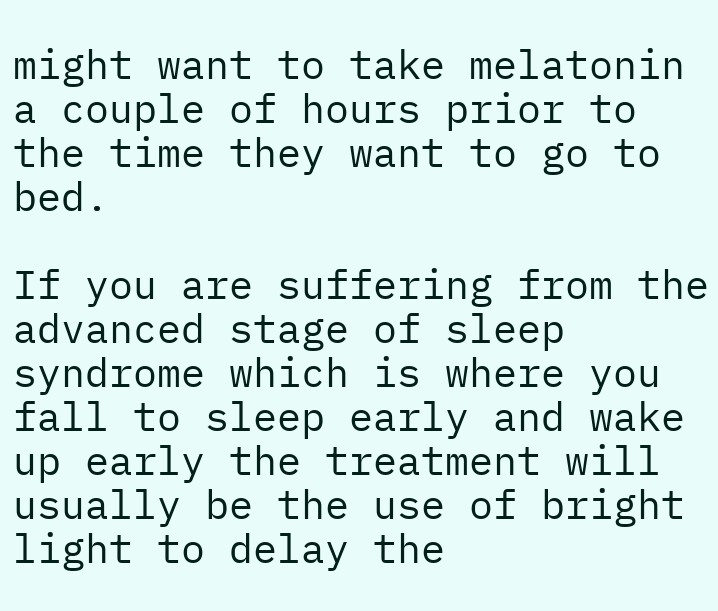might want to take melatonin a couple of hours prior to the time they want to go to bed.

If you are suffering from the advanced stage of sleep syndrome which is where you fall to sleep early and wake up early the treatment will usually be the use of bright light to delay the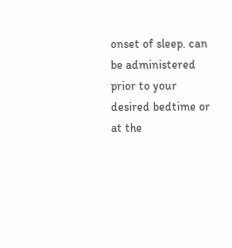onset of sleep. can be administered prior to your desired bedtime or at the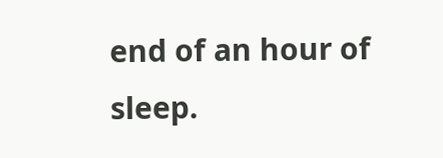end of an hour of sleep.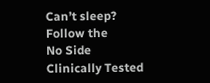Can’t sleep?
Follow the
No Side
Clinically Tested